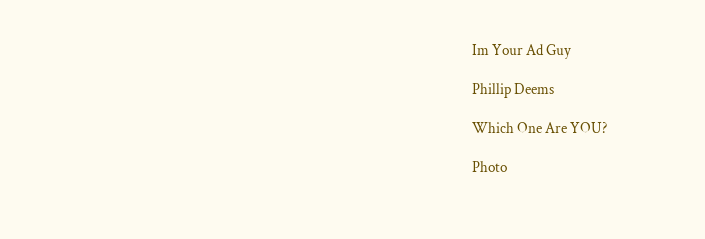Im Your Ad Guy

Phillip Deems

Which One Are YOU?

Photo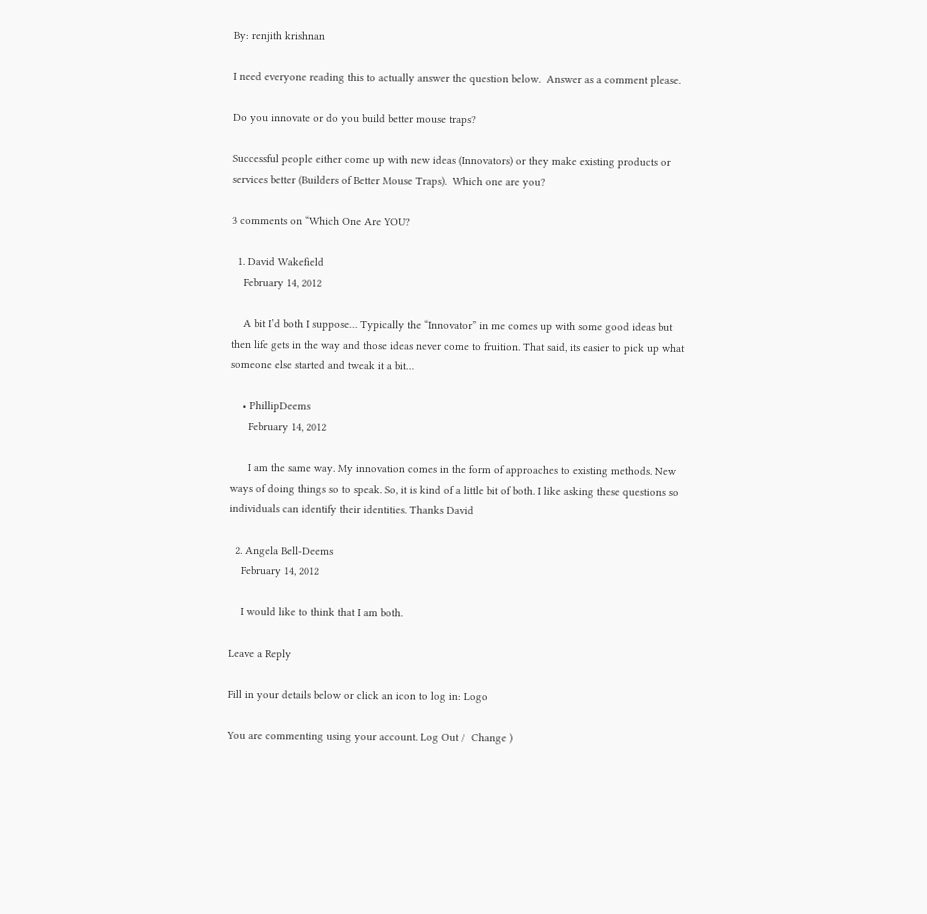By: renjith krishnan

I need everyone reading this to actually answer the question below.  Answer as a comment please.

Do you innovate or do you build better mouse traps?

Successful people either come up with new ideas (Innovators) or they make existing products or services better (Builders of Better Mouse Traps).  Which one are you?

3 comments on “Which One Are YOU?

  1. David Wakefield
    February 14, 2012

    A bit I’d both I suppose… Typically the “Innovator” in me comes up with some good ideas but then life gets in the way and those ideas never come to fruition. That said, its easier to pick up what someone else started and tweak it a bit…

    • PhillipDeems
      February 14, 2012

      I am the same way. My innovation comes in the form of approaches to existing methods. New ways of doing things so to speak. So, it is kind of a little bit of both. I like asking these questions so individuals can identify their identities. Thanks David

  2. Angela Bell-Deems
    February 14, 2012

    I would like to think that I am both.

Leave a Reply

Fill in your details below or click an icon to log in: Logo

You are commenting using your account. Log Out /  Change )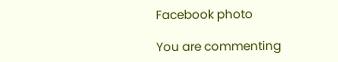Facebook photo

You are commenting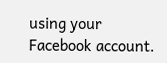using your Facebook account.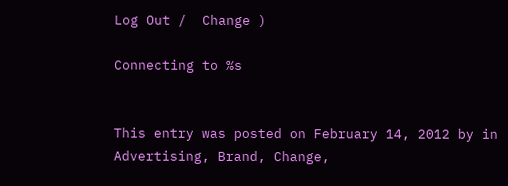Log Out /  Change )

Connecting to %s


This entry was posted on February 14, 2012 by in Advertising, Brand, Change,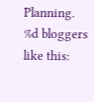Planning.
%d bloggers like this: